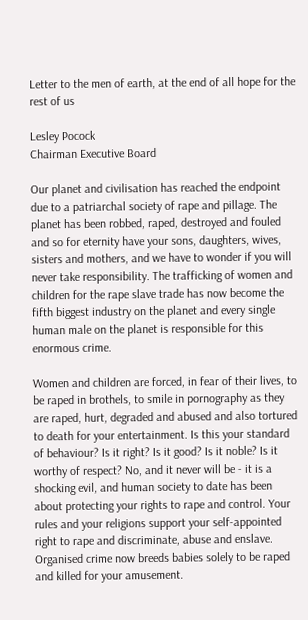Letter to the men of earth, at the end of all hope for the rest of us

Lesley Pocock
Chairman Executive Board

Our planet and civilisation has reached the endpoint due to a patriarchal society of rape and pillage. The planet has been robbed, raped, destroyed and fouled and so for eternity have your sons, daughters, wives, sisters and mothers, and we have to wonder if you will never take responsibility. The trafficking of women and children for the rape slave trade has now become the fifth biggest industry on the planet and every single human male on the planet is responsible for this enormous crime.

Women and children are forced, in fear of their lives, to be raped in brothels, to smile in pornography as they are raped, hurt, degraded and abused and also tortured to death for your entertainment. Is this your standard of behaviour? Is it right? Is it good? Is it noble? Is it worthy of respect? No, and it never will be - it is a shocking evil, and human society to date has been about protecting your rights to rape and control. Your rules and your religions support your self-appointed right to rape and discriminate, abuse and enslave. Organised crime now breeds babies solely to be raped and killed for your amusement.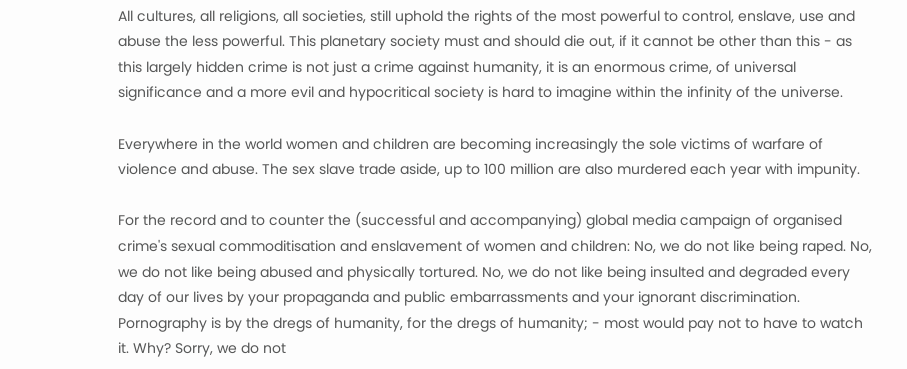All cultures, all religions, all societies, still uphold the rights of the most powerful to control, enslave, use and abuse the less powerful. This planetary society must and should die out, if it cannot be other than this - as this largely hidden crime is not just a crime against humanity, it is an enormous crime, of universal significance and a more evil and hypocritical society is hard to imagine within the infinity of the universe.

Everywhere in the world women and children are becoming increasingly the sole victims of warfare of violence and abuse. The sex slave trade aside, up to 100 million are also murdered each year with impunity.

For the record and to counter the (successful and accompanying) global media campaign of organised crime's sexual commoditisation and enslavement of women and children: No, we do not like being raped. No, we do not like being abused and physically tortured. No, we do not like being insulted and degraded every day of our lives by your propaganda and public embarrassments and your ignorant discrimination. Pornography is by the dregs of humanity, for the dregs of humanity; - most would pay not to have to watch it. Why? Sorry, we do not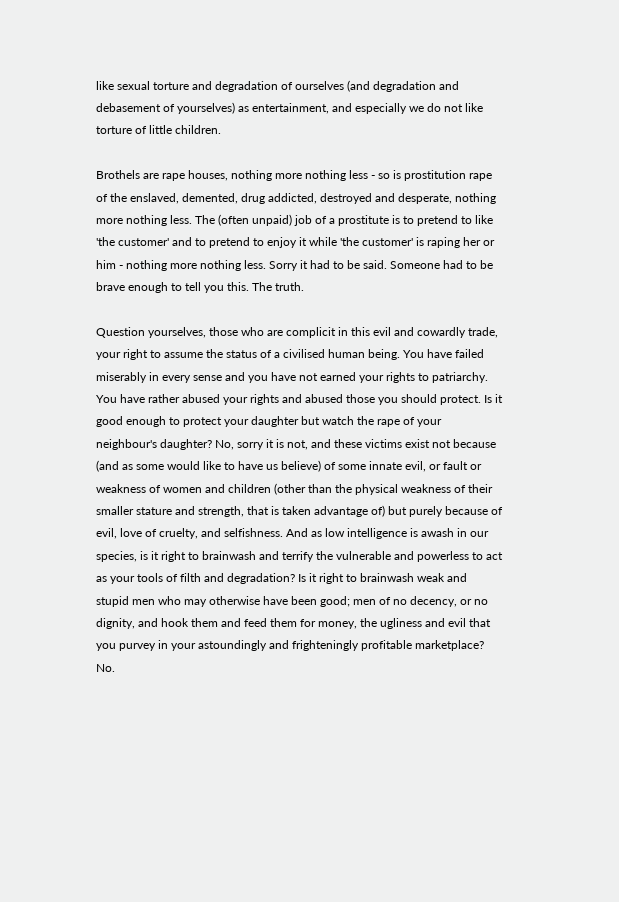like sexual torture and degradation of ourselves (and degradation and debasement of yourselves) as entertainment, and especially we do not like torture of little children.

Brothels are rape houses, nothing more nothing less - so is prostitution rape of the enslaved, demented, drug addicted, destroyed and desperate, nothing more nothing less. The (often unpaid) job of a prostitute is to pretend to like 'the customer' and to pretend to enjoy it while 'the customer' is raping her or him - nothing more nothing less. Sorry it had to be said. Someone had to be brave enough to tell you this. The truth.

Question yourselves, those who are complicit in this evil and cowardly trade, your right to assume the status of a civilised human being. You have failed miserably in every sense and you have not earned your rights to patriarchy. You have rather abused your rights and abused those you should protect. Is it good enough to protect your daughter but watch the rape of your neighbour's daughter? No, sorry it is not, and these victims exist not because (and as some would like to have us believe) of some innate evil, or fault or weakness of women and children (other than the physical weakness of their smaller stature and strength, that is taken advantage of) but purely because of evil, love of cruelty, and selfishness. And as low intelligence is awash in our species, is it right to brainwash and terrify the vulnerable and powerless to act as your tools of filth and degradation? Is it right to brainwash weak and stupid men who may otherwise have been good; men of no decency, or no dignity, and hook them and feed them for money, the ugliness and evil that you purvey in your astoundingly and frighteningly profitable marketplace? No.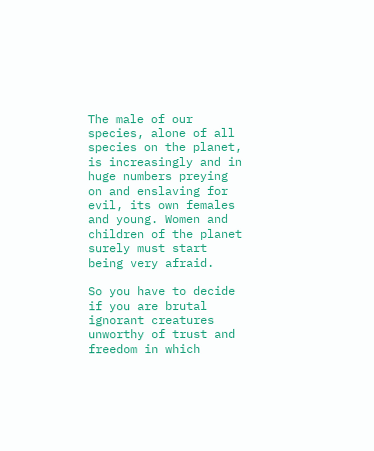The male of our species, alone of all species on the planet, is increasingly and in huge numbers preying on and enslaving for evil, its own females and young. Women and children of the planet surely must start being very afraid.

So you have to decide if you are brutal ignorant creatures unworthy of trust and freedom in which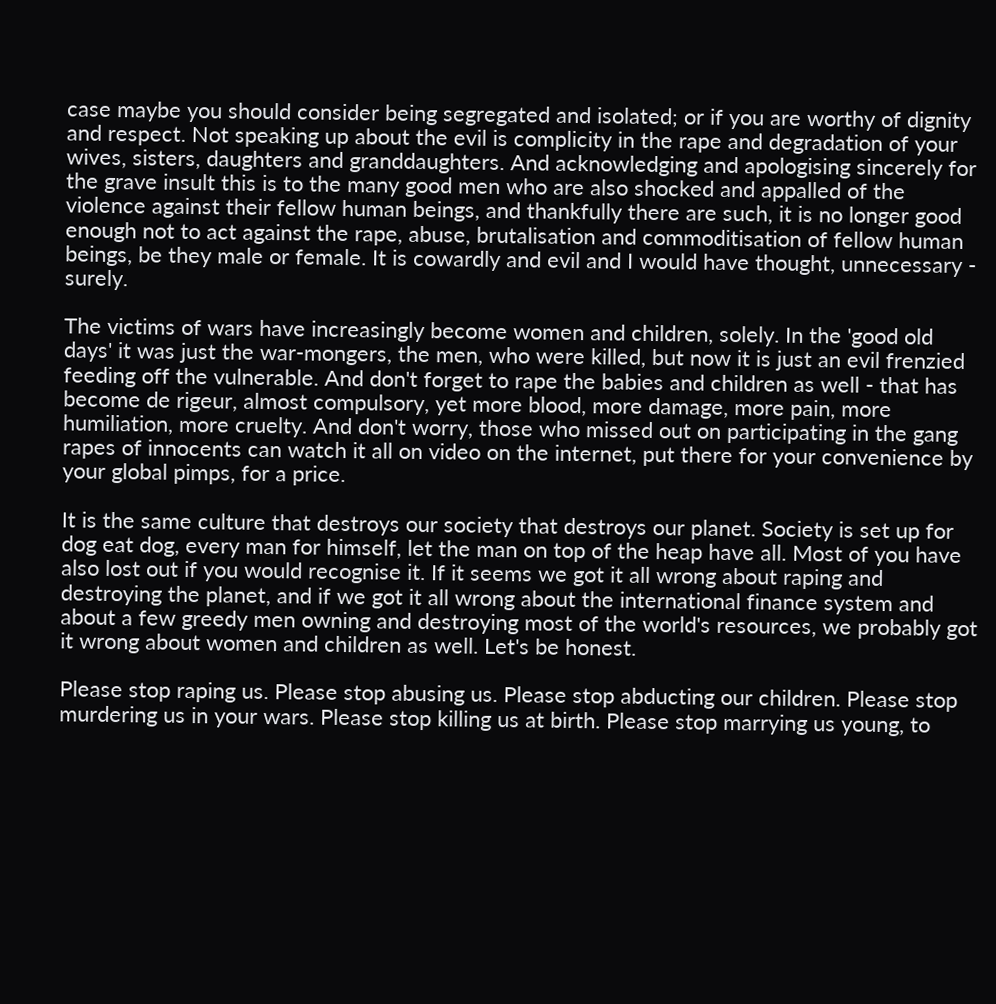case maybe you should consider being segregated and isolated; or if you are worthy of dignity and respect. Not speaking up about the evil is complicity in the rape and degradation of your wives, sisters, daughters and granddaughters. And acknowledging and apologising sincerely for the grave insult this is to the many good men who are also shocked and appalled of the violence against their fellow human beings, and thankfully there are such, it is no longer good enough not to act against the rape, abuse, brutalisation and commoditisation of fellow human beings, be they male or female. It is cowardly and evil and I would have thought, unnecessary - surely.

The victims of wars have increasingly become women and children, solely. In the 'good old days' it was just the war-mongers, the men, who were killed, but now it is just an evil frenzied feeding off the vulnerable. And don't forget to rape the babies and children as well - that has become de rigeur, almost compulsory, yet more blood, more damage, more pain, more humiliation, more cruelty. And don't worry, those who missed out on participating in the gang rapes of innocents can watch it all on video on the internet, put there for your convenience by your global pimps, for a price.

It is the same culture that destroys our society that destroys our planet. Society is set up for dog eat dog, every man for himself, let the man on top of the heap have all. Most of you have also lost out if you would recognise it. If it seems we got it all wrong about raping and destroying the planet, and if we got it all wrong about the international finance system and about a few greedy men owning and destroying most of the world's resources, we probably got it wrong about women and children as well. Let's be honest.

Please stop raping us. Please stop abusing us. Please stop abducting our children. Please stop murdering us in your wars. Please stop killing us at birth. Please stop marrying us young, to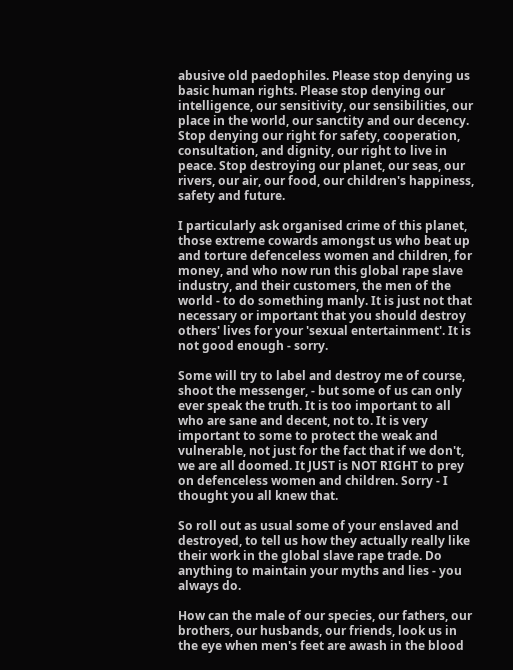abusive old paedophiles. Please stop denying us basic human rights. Please stop denying our intelligence, our sensitivity, our sensibilities, our place in the world, our sanctity and our decency. Stop denying our right for safety, cooperation, consultation, and dignity, our right to live in peace. Stop destroying our planet, our seas, our rivers, our air, our food, our children's happiness, safety and future.

I particularly ask organised crime of this planet, those extreme cowards amongst us who beat up and torture defenceless women and children, for money, and who now run this global rape slave industry, and their customers, the men of the world - to do something manly. It is just not that necessary or important that you should destroy others' lives for your 'sexual entertainment'. It is not good enough - sorry.

Some will try to label and destroy me of course, shoot the messenger, - but some of us can only ever speak the truth. It is too important to all who are sane and decent, not to. It is very important to some to protect the weak and vulnerable, not just for the fact that if we don't, we are all doomed. It JUST is NOT RIGHT to prey on defenceless women and children. Sorry - I thought you all knew that.

So roll out as usual some of your enslaved and destroyed, to tell us how they actually really like their work in the global slave rape trade. Do anything to maintain your myths and lies - you always do.

How can the male of our species, our fathers, our brothers, our husbands, our friends, look us in the eye when men's feet are awash in the blood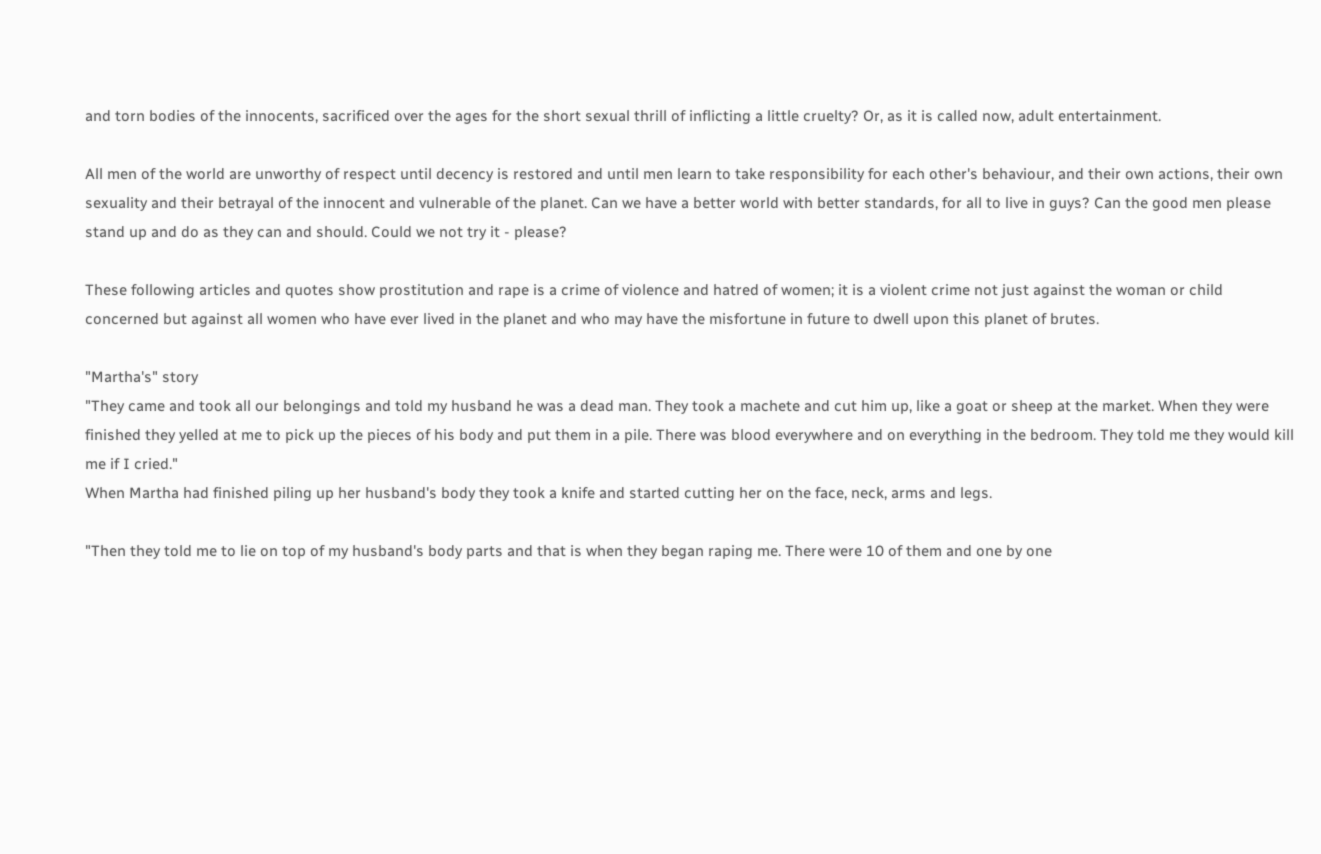and torn bodies of the innocents, sacrificed over the ages for the short sexual thrill of inflicting a little cruelty? Or, as it is called now, adult entertainment.

All men of the world are unworthy of respect until decency is restored and until men learn to take responsibility for each other's behaviour, and their own actions, their own sexuality and their betrayal of the innocent and vulnerable of the planet. Can we have a better world with better standards, for all to live in guys? Can the good men please stand up and do as they can and should. Could we not try it - please?

These following articles and quotes show prostitution and rape is a crime of violence and hatred of women; it is a violent crime not just against the woman or child concerned but against all women who have ever lived in the planet and who may have the misfortune in future to dwell upon this planet of brutes.

"Martha's" story
"They came and took all our belongings and told my husband he was a dead man. They took a machete and cut him up, like a goat or sheep at the market. When they were finished they yelled at me to pick up the pieces of his body and put them in a pile. There was blood everywhere and on everything in the bedroom. They told me they would kill me if I cried."
When Martha had finished piling up her husband's body they took a knife and started cutting her on the face, neck, arms and legs.

"Then they told me to lie on top of my husband's body parts and that is when they began raping me. There were 10 of them and one by one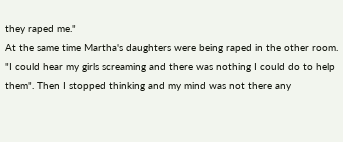they raped me."
At the same time Martha's daughters were being raped in the other room.
"I could hear my girls screaming and there was nothing I could do to help them". Then I stopped thinking and my mind was not there any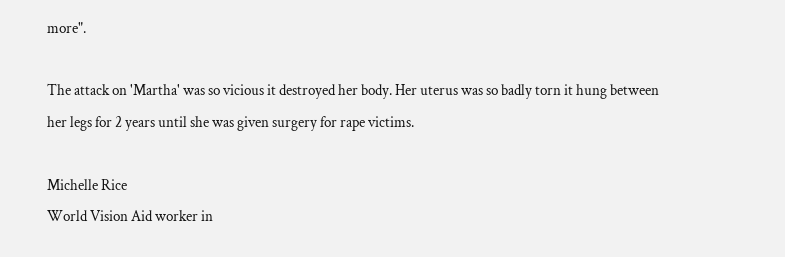more".

The attack on 'Martha' was so vicious it destroyed her body. Her uterus was so badly torn it hung between her legs for 2 years until she was given surgery for rape victims.

Michelle Rice
World Vision Aid worker in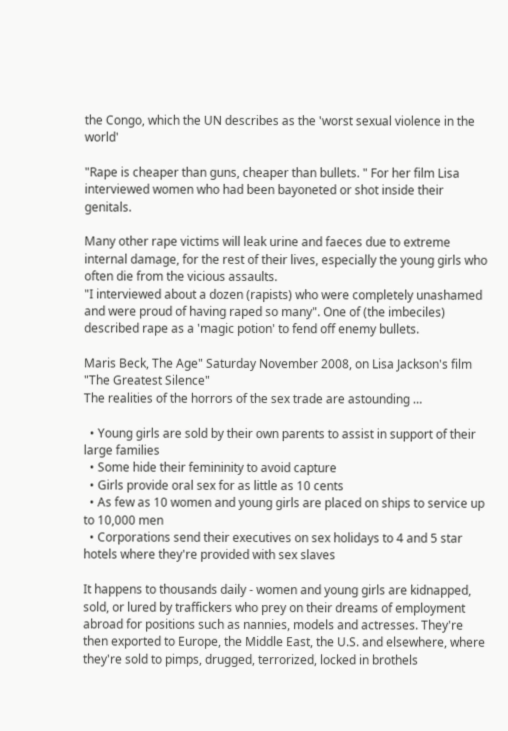the Congo, which the UN describes as the 'worst sexual violence in the world'

"Rape is cheaper than guns, cheaper than bullets. " For her film Lisa interviewed women who had been bayoneted or shot inside their genitals.

Many other rape victims will leak urine and faeces due to extreme internal damage, for the rest of their lives, especially the young girls who often die from the vicious assaults.
"I interviewed about a dozen (rapists) who were completely unashamed and were proud of having raped so many". One of (the imbeciles) described rape as a 'magic potion' to fend off enemy bullets.

Maris Beck, The Age" Saturday November 2008, on Lisa Jackson's film "The Greatest Silence"
The realities of the horrors of the sex trade are astounding …

  • Young girls are sold by their own parents to assist in support of their large families
  • Some hide their femininity to avoid capture
  • Girls provide oral sex for as little as 10 cents
  • As few as 10 women and young girls are placed on ships to service up to 10,000 men
  • Corporations send their executives on sex holidays to 4 and 5 star hotels where they're provided with sex slaves

It happens to thousands daily - women and young girls are kidnapped, sold, or lured by traffickers who prey on their dreams of employment abroad for positions such as nannies, models and actresses. They're then exported to Europe, the Middle East, the U.S. and elsewhere, where they're sold to pimps, drugged, terrorized, locked in brothels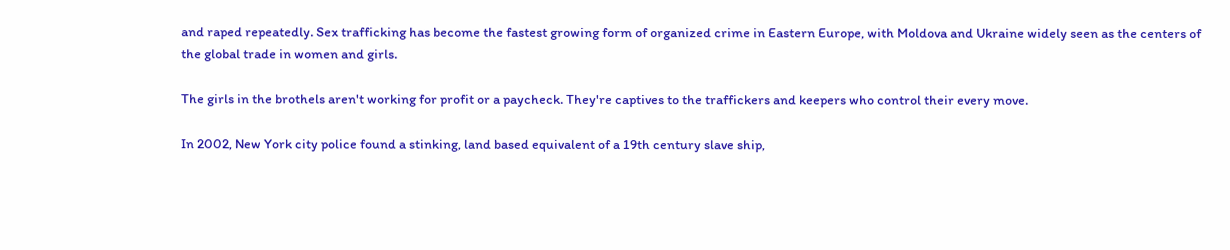and raped repeatedly. Sex trafficking has become the fastest growing form of organized crime in Eastern Europe, with Moldova and Ukraine widely seen as the centers of the global trade in women and girls.

The girls in the brothels aren't working for profit or a paycheck. They're captives to the traffickers and keepers who control their every move.

In 2002, New York city police found a stinking, land based equivalent of a 19th century slave ship,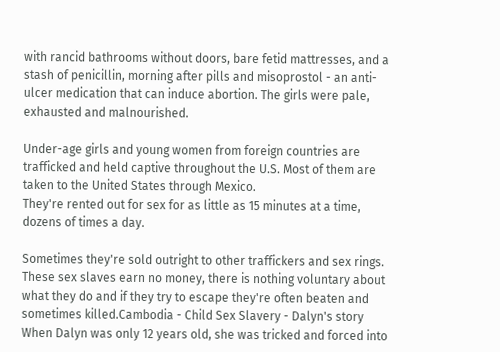with rancid bathrooms without doors, bare fetid mattresses, and a stash of penicillin, morning after pills and misoprostol - an anti-ulcer medication that can induce abortion. The girls were pale, exhausted and malnourished.

Under-age girls and young women from foreign countries are trafficked and held captive throughout the U.S. Most of them are taken to the United States through Mexico.
They're rented out for sex for as little as 15 minutes at a time, dozens of times a day.

Sometimes they're sold outright to other traffickers and sex rings. These sex slaves earn no money, there is nothing voluntary about what they do and if they try to escape they're often beaten and sometimes killed.Cambodia - Child Sex Slavery - Dalyn's story
When Dalyn was only 12 years old, she was tricked and forced into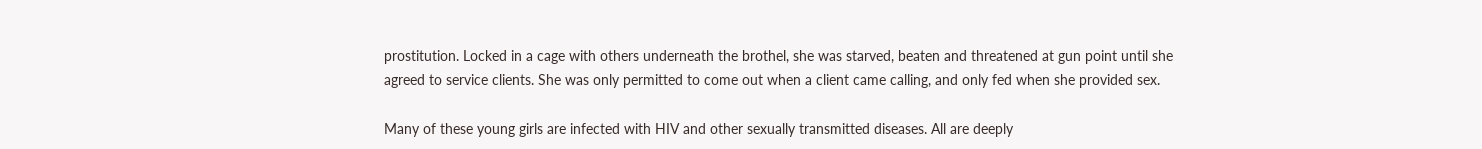prostitution. Locked in a cage with others underneath the brothel, she was starved, beaten and threatened at gun point until she agreed to service clients. She was only permitted to come out when a client came calling, and only fed when she provided sex.

Many of these young girls are infected with HIV and other sexually transmitted diseases. All are deeply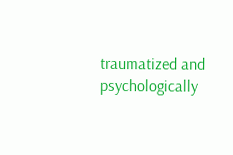traumatized and psychologically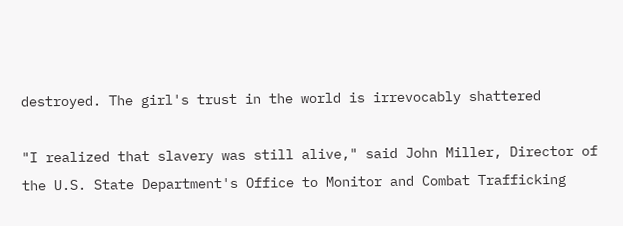destroyed. The girl's trust in the world is irrevocably shattered

"I realized that slavery was still alive," said John Miller, Director of the U.S. State Department's Office to Monitor and Combat Trafficking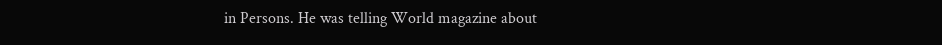in Persons. He was telling World magazine about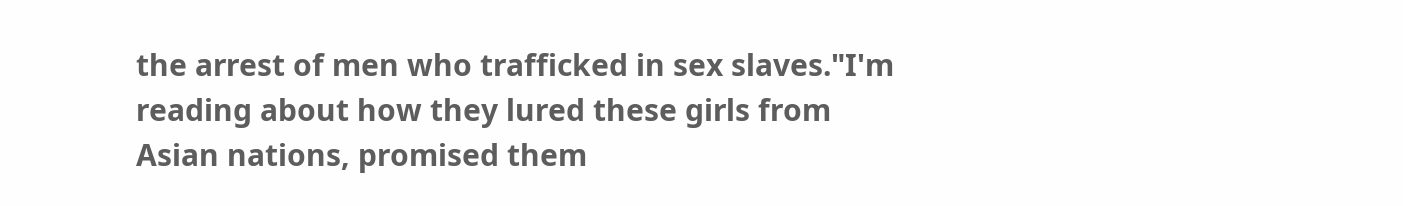the arrest of men who trafficked in sex slaves."I'm reading about how they lured these girls from Asian nations, promised them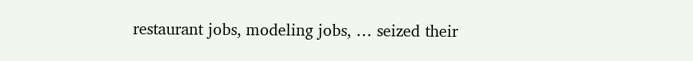restaurant jobs, modeling jobs, … seized their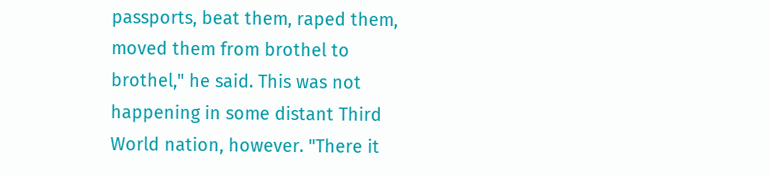passports, beat them, raped them, moved them from brothel to brothel," he said. This was not happening in some distant Third World nation, however. "There it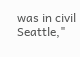was in civil Seattle,"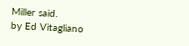Miller said.
by Ed Vitagliano